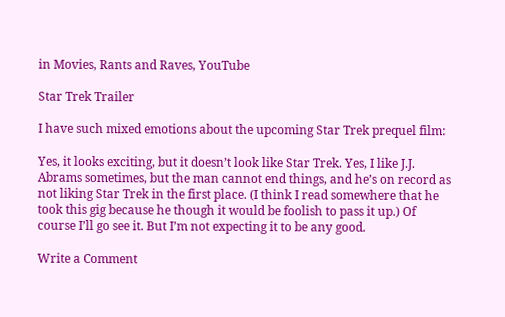in Movies, Rants and Raves, YouTube

Star Trek Trailer

I have such mixed emotions about the upcoming Star Trek prequel film:

Yes, it looks exciting, but it doesn’t look like Star Trek. Yes, I like J.J. Abrams sometimes, but the man cannot end things, and he’s on record as not liking Star Trek in the first place. (I think I read somewhere that he took this gig because he though it would be foolish to pass it up.) Of course I’ll go see it. But I’m not expecting it to be any good.

Write a Comment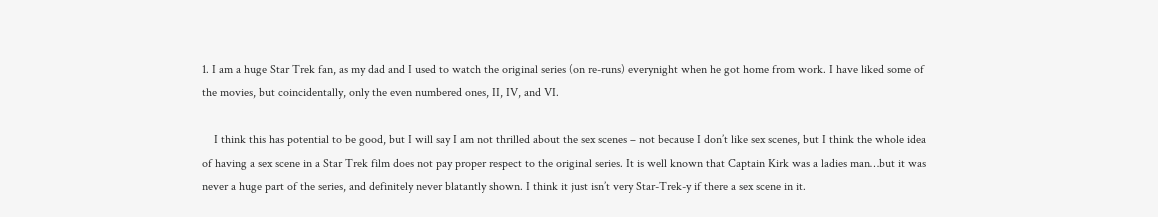1. I am a huge Star Trek fan, as my dad and I used to watch the original series (on re-runs) everynight when he got home from work. I have liked some of the movies, but coincidentally, only the even numbered ones, II, IV, and VI.

    I think this has potential to be good, but I will say I am not thrilled about the sex scenes – not because I don’t like sex scenes, but I think the whole idea of having a sex scene in a Star Trek film does not pay proper respect to the original series. It is well known that Captain Kirk was a ladies man…but it was never a huge part of the series, and definitely never blatantly shown. I think it just isn’t very Star-Trek-y if there a sex scene in it.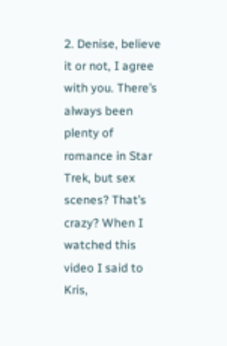2. Denise, believe it or not, I agree with you. There’s always been plenty of romance in Star Trek, but sex scenes? That’s crazy? When I watched this video I said to Kris,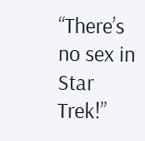“There’s no sex in Star Trek!”